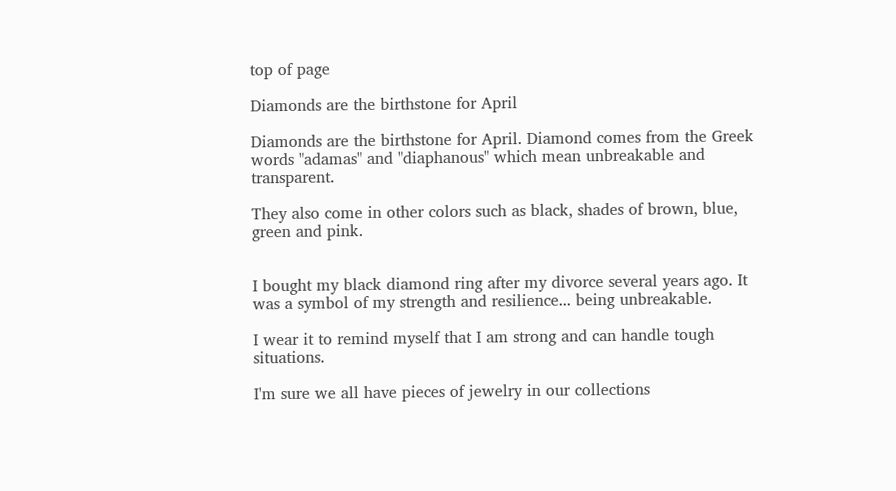top of page

Diamonds are the birthstone for April

Diamonds are the birthstone for April. Diamond comes from the Greek words "adamas" and "diaphanous" which mean unbreakable and transparent.

They also come in other colors such as black, shades of brown, blue, green and pink.


I bought my black diamond ring after my divorce several years ago. It was a symbol of my strength and resilience... being unbreakable.

I wear it to remind myself that I am strong and can handle tough situations.

I'm sure we all have pieces of jewelry in our collections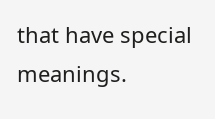that have special meanings.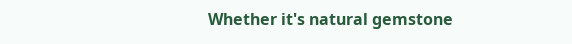Whether it's natural gemstone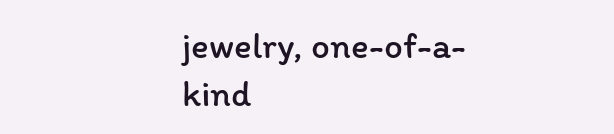jewelry, one-of-a-kind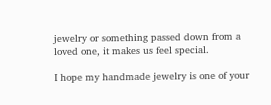jewelry or something passed down from a loved one, it makes us feel special.

I hope my handmade jewelry is one of your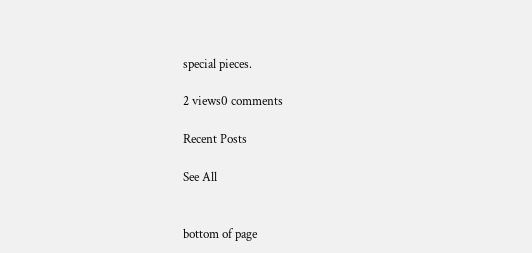special pieces.

2 views0 comments

Recent Posts

See All


bottom of page